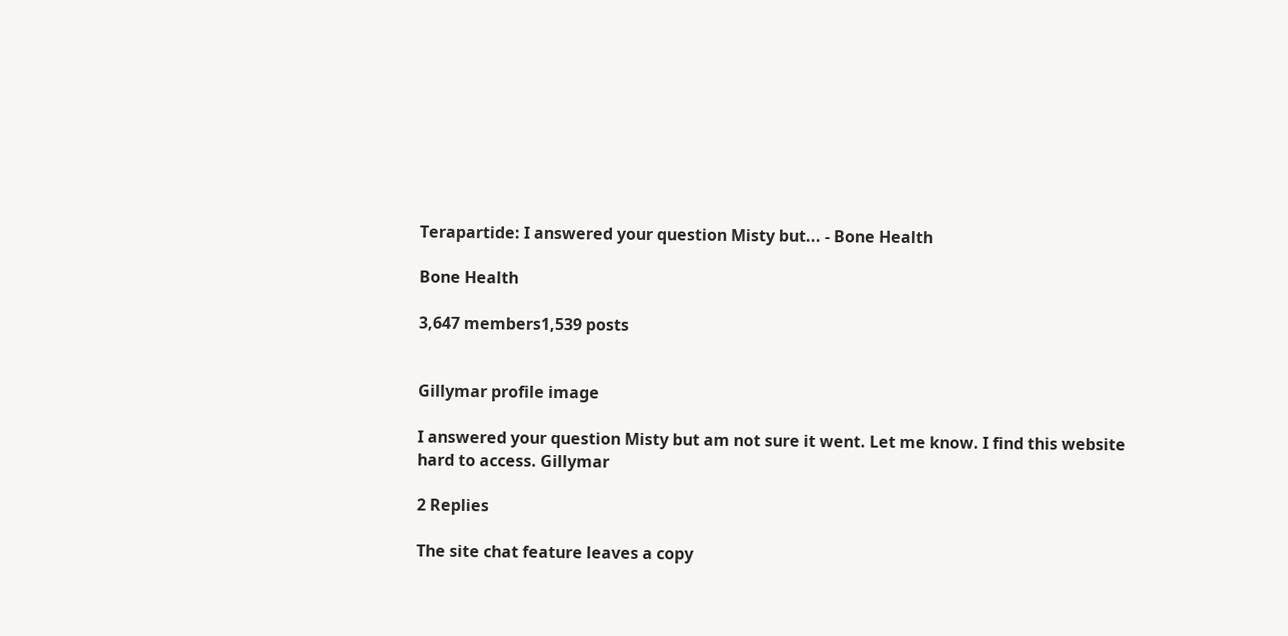Terapartide: I answered your question Misty but... - Bone Health

Bone Health

3,647 members1,539 posts


Gillymar profile image

I answered your question Misty but am not sure it went. Let me know. I find this website hard to access. Gillymar

2 Replies

The site chat feature leaves a copy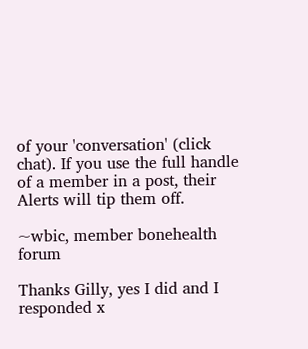of your 'conversation' (click chat). If you use the full handle of a member in a post, their Alerts will tip them off.

~wbic, member bonehealth forum

Thanks Gilly, yes I did and I responded x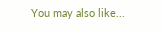You may also like...